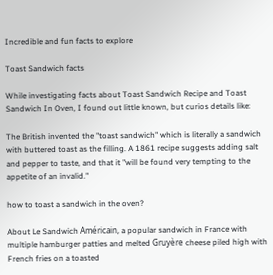Incredible and fun facts to explore

Toast Sandwich facts

While investigating facts about Toast Sandwich Recipe and Toast Sandwich In Oven, I found out little known, but curios details like:

The British invented the "toast sandwich" which is literally a sandwich with buttered toast as the filling. A 1861 recipe suggests adding salt and pepper to taste, and that it "will be found very tempting to the appetite of an invalid."

how to toast a sandwich in the oven?

About Le Sandwich Américain, a popular sandwich in France with multiple hamburger patties and melted Gruyère cheese piled high with French fries on a toasted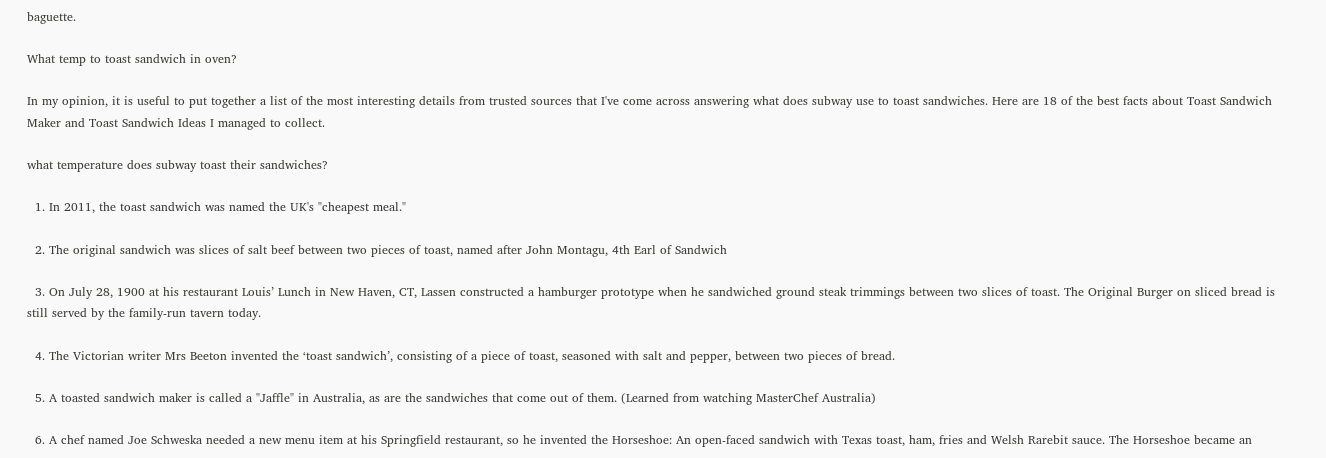baguette.

What temp to toast sandwich in oven?

In my opinion, it is useful to put together a list of the most interesting details from trusted sources that I've come across answering what does subway use to toast sandwiches. Here are 18 of the best facts about Toast Sandwich Maker and Toast Sandwich Ideas I managed to collect.

what temperature does subway toast their sandwiches?

  1. In 2011, the toast sandwich was named the UK's "cheapest meal."

  2. The original sandwich was slices of salt beef between two pieces of toast, named after John Montagu, 4th Earl of Sandwich

  3. On July 28, 1900 at his restaurant Louis’ Lunch in New Haven, CT, Lassen constructed a hamburger prototype when he sandwiched ground steak trimmings between two slices of toast. The Original Burger on sliced bread is still served by the family-run tavern today.

  4. The Victorian writer Mrs Beeton invented the ‘toast sandwich’, consisting of a piece of toast, seasoned with salt and pepper, between two pieces of bread.

  5. A toasted sandwich maker is called a "Jaffle" in Australia, as are the sandwiches that come out of them. (Learned from watching MasterChef Australia)

  6. A chef named Joe Schweska needed a new menu item at his Springfield restaurant, so he invented the Horseshoe: An open-faced sandwich with Texas toast, ham, fries and Welsh Rarebit sauce. The Horseshoe became an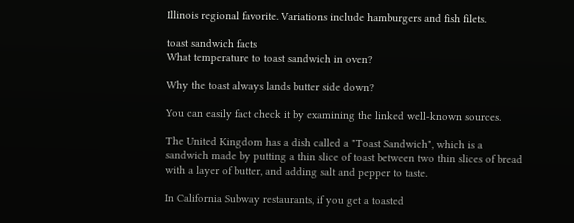Illinois regional favorite. Variations include hamburgers and fish filets.

toast sandwich facts
What temperature to toast sandwich in oven?

Why the toast always lands butter side down?

You can easily fact check it by examining the linked well-known sources.

The United Kingdom has a dish called a "Toast Sandwich", which is a sandwich made by putting a thin slice of toast between two thin slices of bread with a layer of butter, and adding salt and pepper to taste.

In California Subway restaurants, if you get a toasted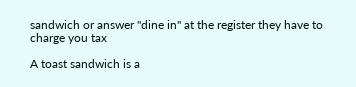sandwich or answer "dine in" at the register they have to charge you tax

A toast sandwich is a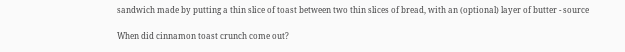sandwich made by putting a thin slice of toast between two thin slices of bread, with an (optional) layer of butter - source

When did cinnamon toast crunch come out?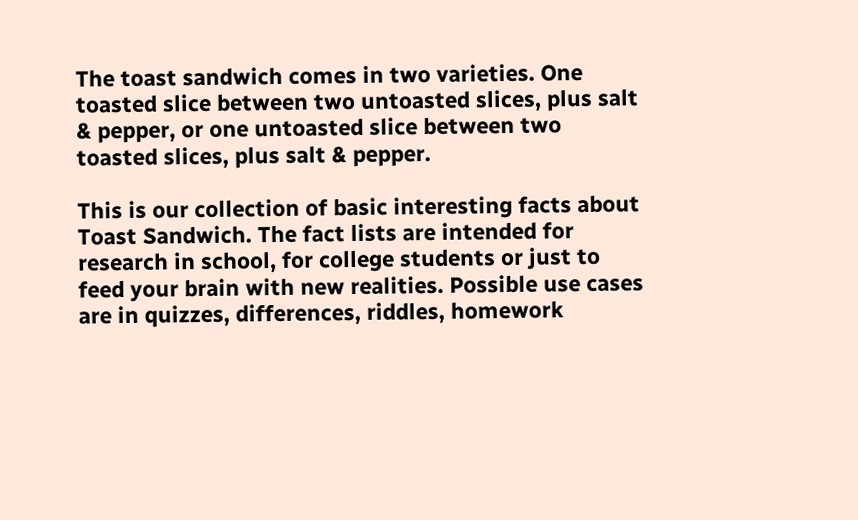The toast sandwich comes in two varieties. One toasted slice between two untoasted slices, plus salt & pepper, or one untoasted slice between two toasted slices, plus salt & pepper.

This is our collection of basic interesting facts about Toast Sandwich. The fact lists are intended for research in school, for college students or just to feed your brain with new realities. Possible use cases are in quizzes, differences, riddles, homework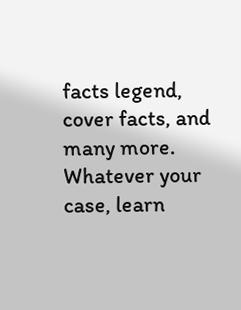facts legend, cover facts, and many more. Whatever your case, learn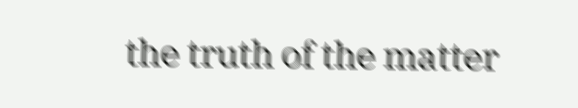the truth of the matter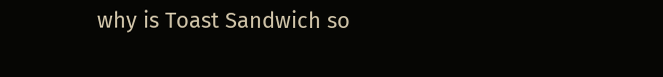why is Toast Sandwich so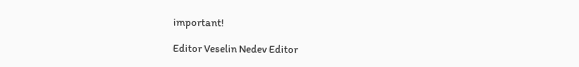important!

Editor Veselin Nedev Editor